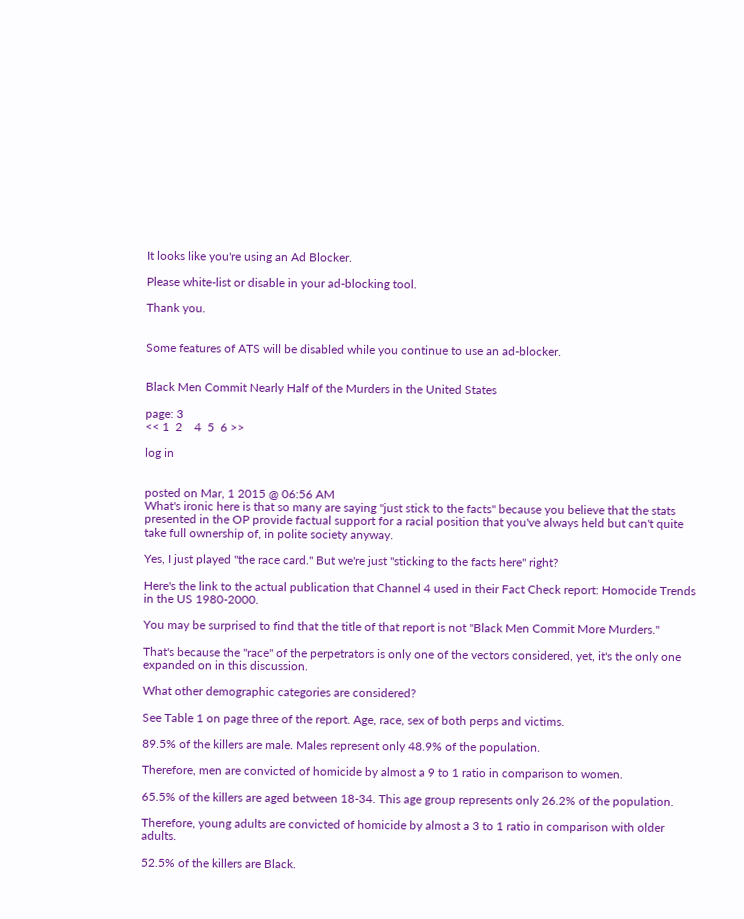It looks like you're using an Ad Blocker.

Please white-list or disable in your ad-blocking tool.

Thank you.


Some features of ATS will be disabled while you continue to use an ad-blocker.


Black Men Commit Nearly Half of the Murders in the United States

page: 3
<< 1  2    4  5  6 >>

log in


posted on Mar, 1 2015 @ 06:56 AM
What's ironic here is that so many are saying "just stick to the facts" because you believe that the stats presented in the OP provide factual support for a racial position that you've always held but can't quite take full ownership of, in polite society anyway.

Yes, I just played "the race card." But we're just "sticking to the facts here" right?

Here's the link to the actual publication that Channel 4 used in their Fact Check report: Homocide Trends in the US 1980-2000.

You may be surprised to find that the title of that report is not "Black Men Commit More Murders."

That's because the "race" of the perpetrators is only one of the vectors considered, yet, it's the only one expanded on in this discussion.

What other demographic categories are considered?

See Table 1 on page three of the report. Age, race, sex of both perps and victims.

89.5% of the killers are male. Males represent only 48.9% of the population.

Therefore, men are convicted of homicide by almost a 9 to 1 ratio in comparison to women.

65.5% of the killers are aged between 18-34. This age group represents only 26.2% of the population.

Therefore, young adults are convicted of homicide by almost a 3 to 1 ratio in comparison with older adults.

52.5% of the killers are Black.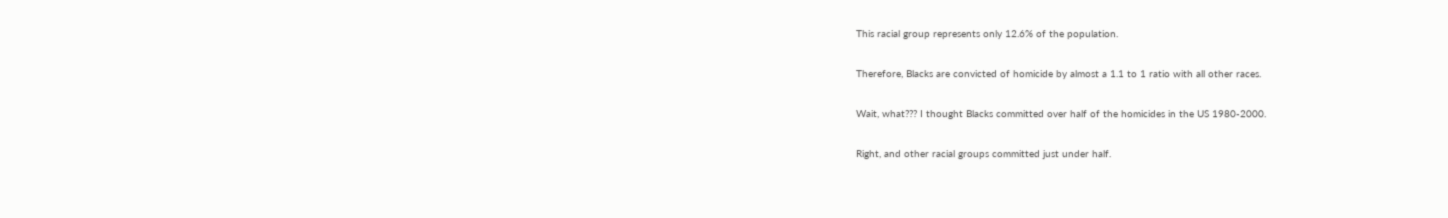This racial group represents only 12.6% of the population.

Therefore, Blacks are convicted of homicide by almost a 1.1 to 1 ratio with all other races.

Wait, what??? I thought Blacks committed over half of the homicides in the US 1980-2000.

Right, and other racial groups committed just under half.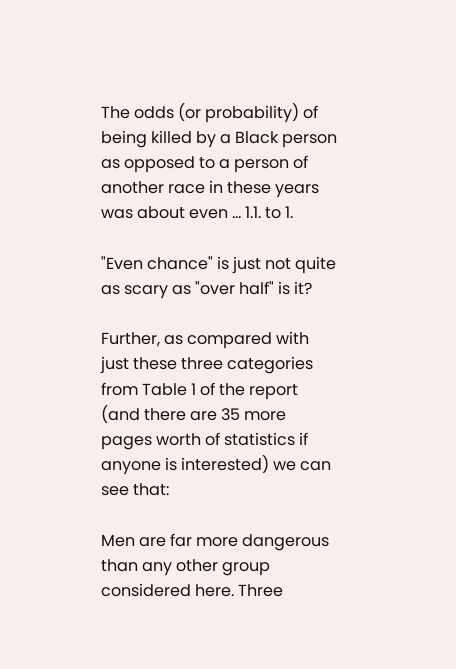The odds (or probability) of being killed by a Black person as opposed to a person of another race in these years was about even ... 1.1. to 1.

"Even chance" is just not quite as scary as "over half" is it?

Further, as compared with just these three categories from Table 1 of the report (and there are 35 more pages worth of statistics if anyone is interested) we can see that:

Men are far more dangerous than any other group considered here. Three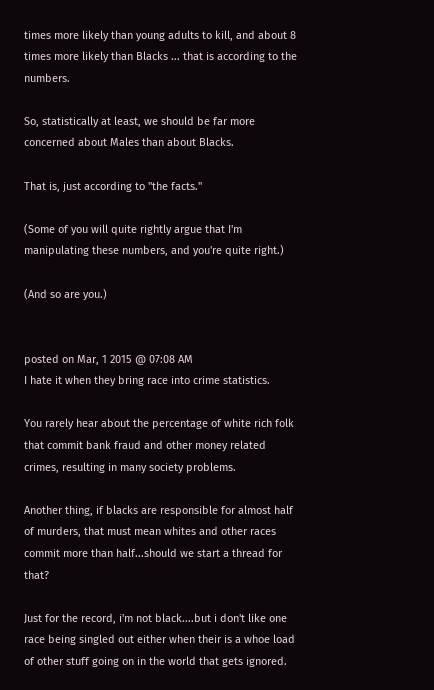times more likely than young adults to kill, and about 8 times more likely than Blacks ... that is according to the numbers.

So, statistically at least, we should be far more concerned about Males than about Blacks.

That is, just according to "the facts."

(Some of you will quite rightly argue that I'm manipulating these numbers, and you're quite right.)

(And so are you.)


posted on Mar, 1 2015 @ 07:08 AM
I hate it when they bring race into crime statistics.

You rarely hear about the percentage of white rich folk that commit bank fraud and other money related crimes, resulting in many society problems.

Another thing, if blacks are responsible for almost half of murders, that must mean whites and other races commit more than half...should we start a thread for that?

Just for the record, i'm not black....but i don't like one race being singled out either when their is a whoe load of other stuff going on in the world that gets ignored.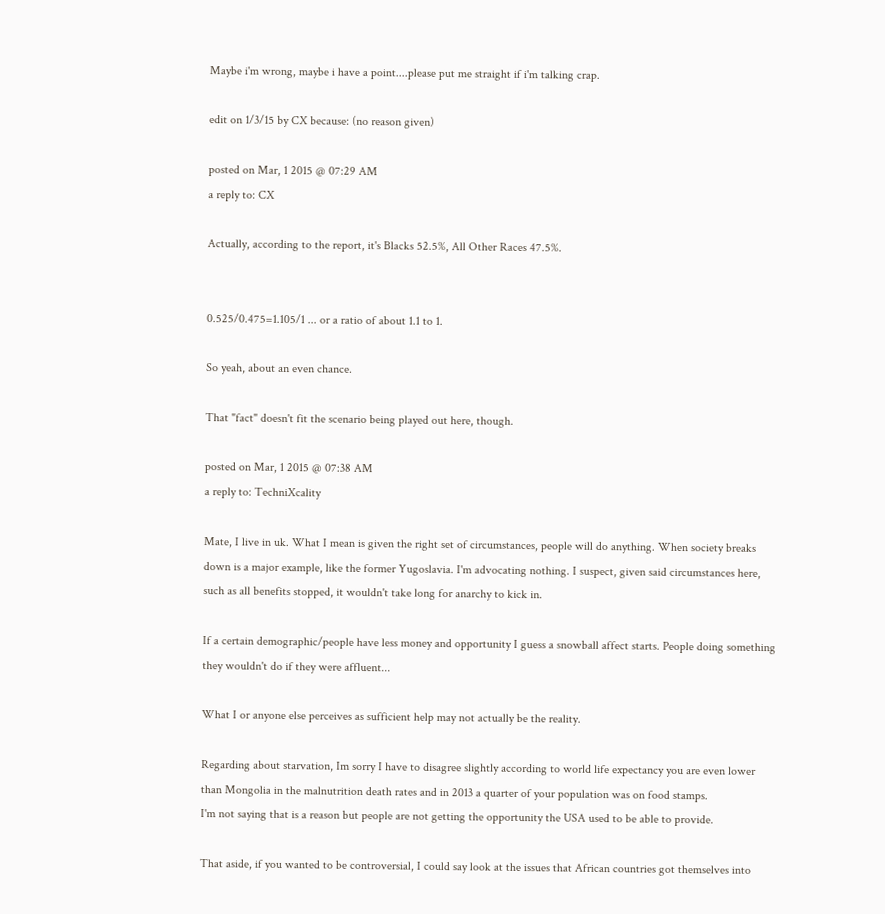Maybe i'm wrong, maybe i have a point....please put me straight if i'm talking crap.

edit on 1/3/15 by CX because: (no reason given)

posted on Mar, 1 2015 @ 07:29 AM
a reply to: CX

Actually, according to the report, it's Blacks 52.5%, All Other Races 47.5%.


0.525/0.475=1.105/1 ... or a ratio of about 1.1 to 1.

So yeah, about an even chance.

That "fact" doesn't fit the scenario being played out here, though.

posted on Mar, 1 2015 @ 07:38 AM
a reply to: TechniXcality

Mate, I live in uk. What I mean is given the right set of circumstances, people will do anything. When society breaks down is a major example, like the former Yugoslavia. I'm advocating nothing. I suspect, given said circumstances here, such as all benefits stopped, it wouldn't take long for anarchy to kick in.

If a certain demographic/people have less money and opportunity I guess a snowball affect starts. People doing something they wouldn't do if they were affluent...

What I or anyone else perceives as sufficient help may not actually be the reality.

Regarding about starvation, Im sorry I have to disagree slightly according to world life expectancy you are even lower than Mongolia in the malnutrition death rates and in 2013 a quarter of your population was on food stamps.
I'm not saying that is a reason but people are not getting the opportunity the USA used to be able to provide.

That aside, if you wanted to be controversial, I could say look at the issues that African countries got themselves into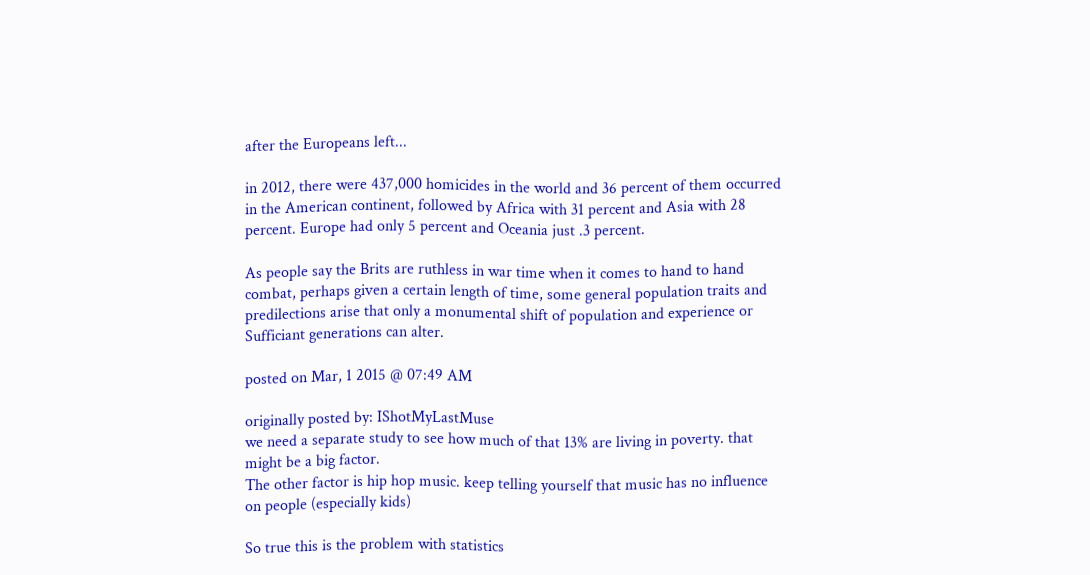after the Europeans left...

in 2012, there were 437,000 homicides in the world and 36 percent of them occurred in the American continent, followed by Africa with 31 percent and Asia with 28 percent. Europe had only 5 percent and Oceania just .3 percent.

As people say the Brits are ruthless in war time when it comes to hand to hand combat, perhaps given a certain length of time, some general population traits and predilections arise that only a monumental shift of population and experience or Sufficiant generations can alter.

posted on Mar, 1 2015 @ 07:49 AM

originally posted by: IShotMyLastMuse
we need a separate study to see how much of that 13% are living in poverty. that might be a big factor.
The other factor is hip hop music. keep telling yourself that music has no influence on people (especially kids)

So true this is the problem with statistics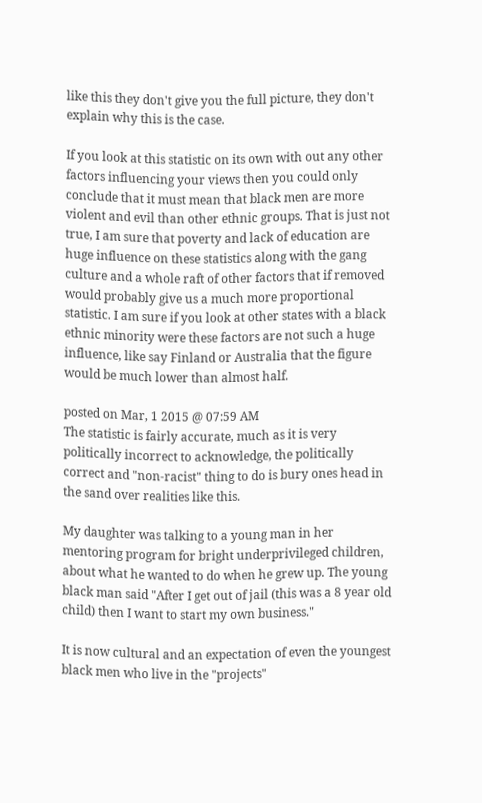like this they don't give you the full picture, they don't explain why this is the case.

If you look at this statistic on its own with out any other factors influencing your views then you could only conclude that it must mean that black men are more violent and evil than other ethnic groups. That is just not true, I am sure that poverty and lack of education are huge influence on these statistics along with the gang culture and a whole raft of other factors that if removed would probably give us a much more proportional statistic. I am sure if you look at other states with a black ethnic minority were these factors are not such a huge influence, like say Finland or Australia that the figure would be much lower than almost half.

posted on Mar, 1 2015 @ 07:59 AM
The statistic is fairly accurate, much as it is very politically incorrect to acknowledge, the politically correct and "non-racist" thing to do is bury ones head in the sand over realities like this.

My daughter was talking to a young man in her mentoring program for bright underprivileged children, about what he wanted to do when he grew up. The young black man said "After I get out of jail (this was a 8 year old child) then I want to start my own business."

It is now cultural and an expectation of even the youngest black men who live in the "projects"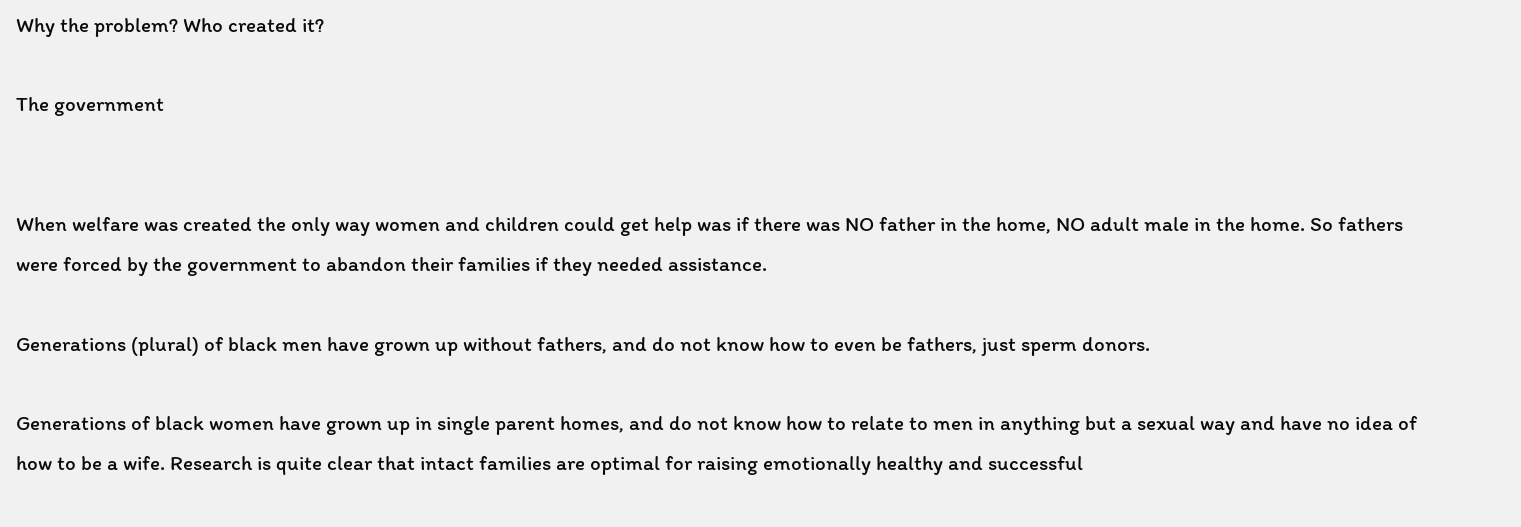Why the problem? Who created it?

The government


When welfare was created the only way women and children could get help was if there was NO father in the home, NO adult male in the home. So fathers were forced by the government to abandon their families if they needed assistance.

Generations (plural) of black men have grown up without fathers, and do not know how to even be fathers, just sperm donors.

Generations of black women have grown up in single parent homes, and do not know how to relate to men in anything but a sexual way and have no idea of how to be a wife. Research is quite clear that intact families are optimal for raising emotionally healthy and successful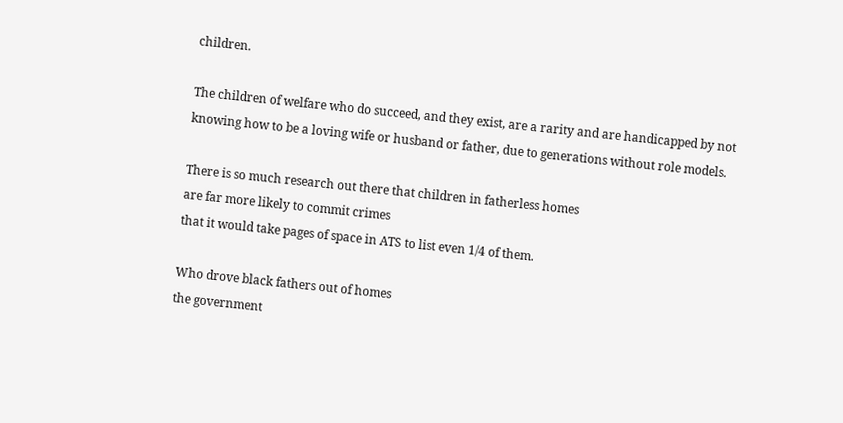children.

The children of welfare who do succeed, and they exist, are a rarity and are handicapped by not knowing how to be a loving wife or husband or father, due to generations without role models.

There is so much research out there that children in fatherless homes
are far more likely to commit crimes
that it would take pages of space in ATS to list even 1/4 of them.

Who drove black fathers out of homes
the government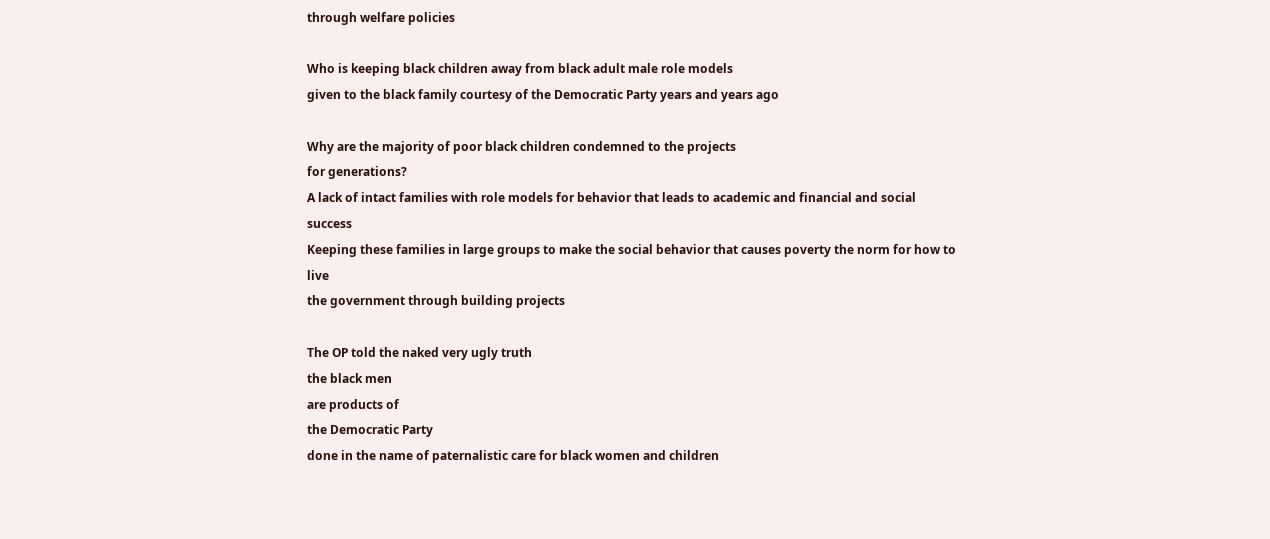through welfare policies

Who is keeping black children away from black adult male role models
given to the black family courtesy of the Democratic Party years and years ago

Why are the majority of poor black children condemned to the projects
for generations?
A lack of intact families with role models for behavior that leads to academic and financial and social success
Keeping these families in large groups to make the social behavior that causes poverty the norm for how to live
the government through building projects

The OP told the naked very ugly truth
the black men
are products of
the Democratic Party
done in the name of paternalistic care for black women and children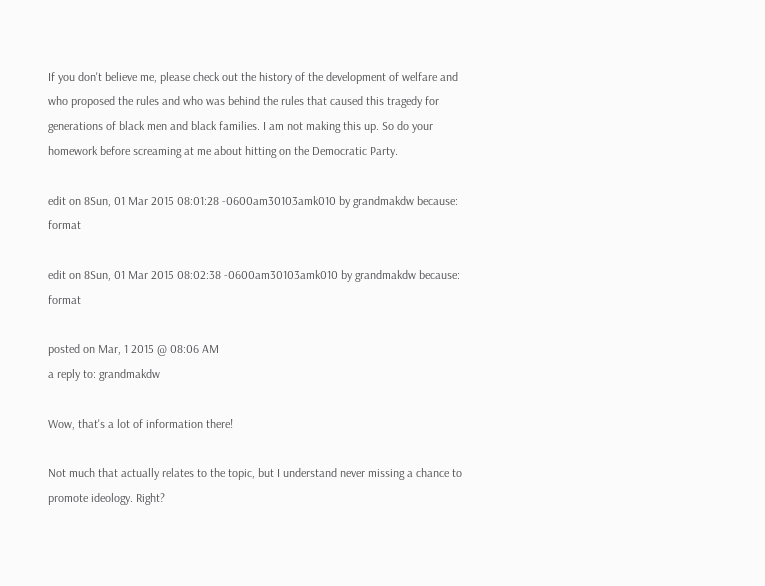If you don't believe me, please check out the history of the development of welfare and who proposed the rules and who was behind the rules that caused this tragedy for generations of black men and black families. I am not making this up. So do your homework before screaming at me about hitting on the Democratic Party.

edit on 8Sun, 01 Mar 2015 08:01:28 -0600am30103amk010 by grandmakdw because: format

edit on 8Sun, 01 Mar 2015 08:02:38 -0600am30103amk010 by grandmakdw because: format

posted on Mar, 1 2015 @ 08:06 AM
a reply to: grandmakdw

Wow, that's a lot of information there!

Not much that actually relates to the topic, but I understand never missing a chance to promote ideology. Right?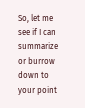So, let me see if I can summarize or burrow down to your point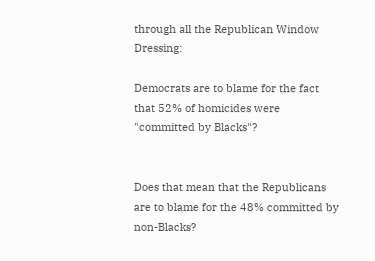through all the Republican Window Dressing:

Democrats are to blame for the fact that 52% of homicides were "committed by Blacks"?


Does that mean that the Republicans are to blame for the 48% committed by non-Blacks?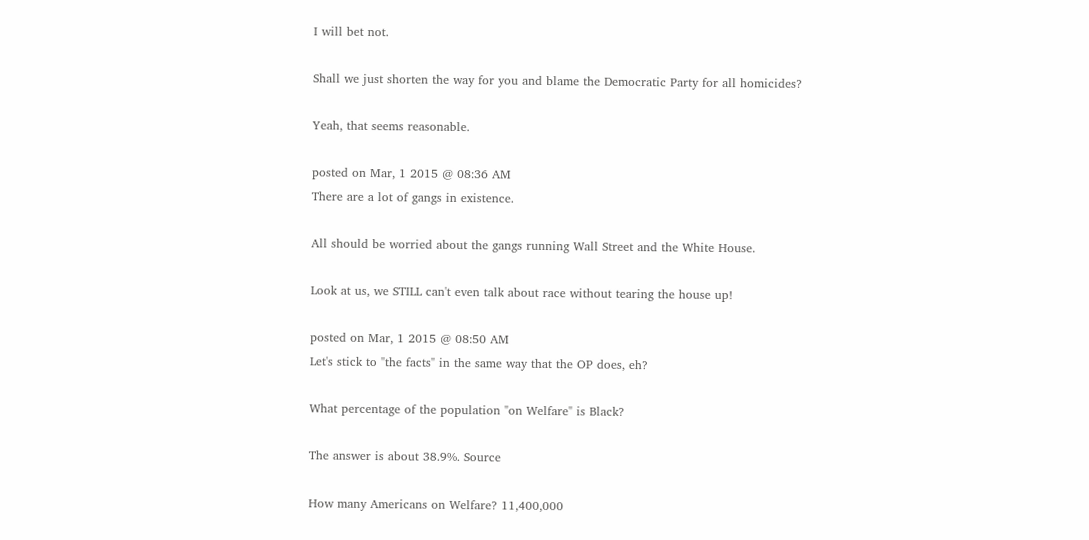I will bet not.

Shall we just shorten the way for you and blame the Democratic Party for all homicides?

Yeah, that seems reasonable.

posted on Mar, 1 2015 @ 08:36 AM
There are a lot of gangs in existence.

All should be worried about the gangs running Wall Street and the White House.

Look at us, we STILL can't even talk about race without tearing the house up!

posted on Mar, 1 2015 @ 08:50 AM
Let's stick to "the facts" in the same way that the OP does, eh?

What percentage of the population "on Welfare" is Black?

The answer is about 38.9%. Source

How many Americans on Welfare? 11,400,000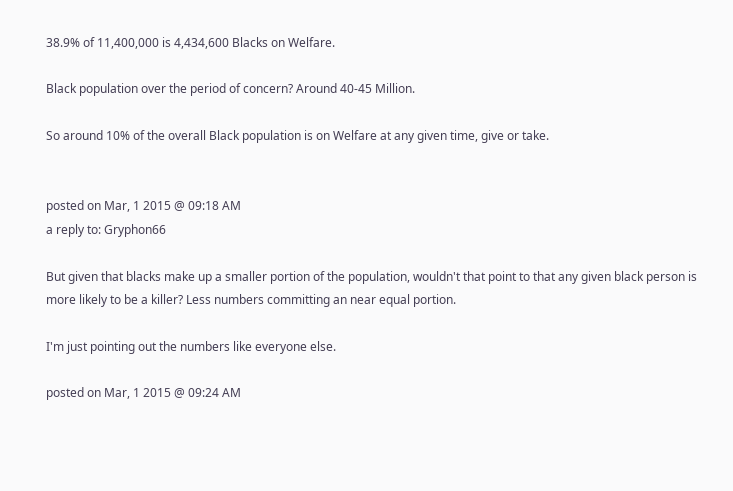38.9% of 11,400,000 is 4,434,600 Blacks on Welfare.

Black population over the period of concern? Around 40-45 Million.

So around 10% of the overall Black population is on Welfare at any given time, give or take.


posted on Mar, 1 2015 @ 09:18 AM
a reply to: Gryphon66

But given that blacks make up a smaller portion of the population, wouldn't that point to that any given black person is more likely to be a killer? Less numbers committing an near equal portion.

I'm just pointing out the numbers like everyone else.

posted on Mar, 1 2015 @ 09:24 AM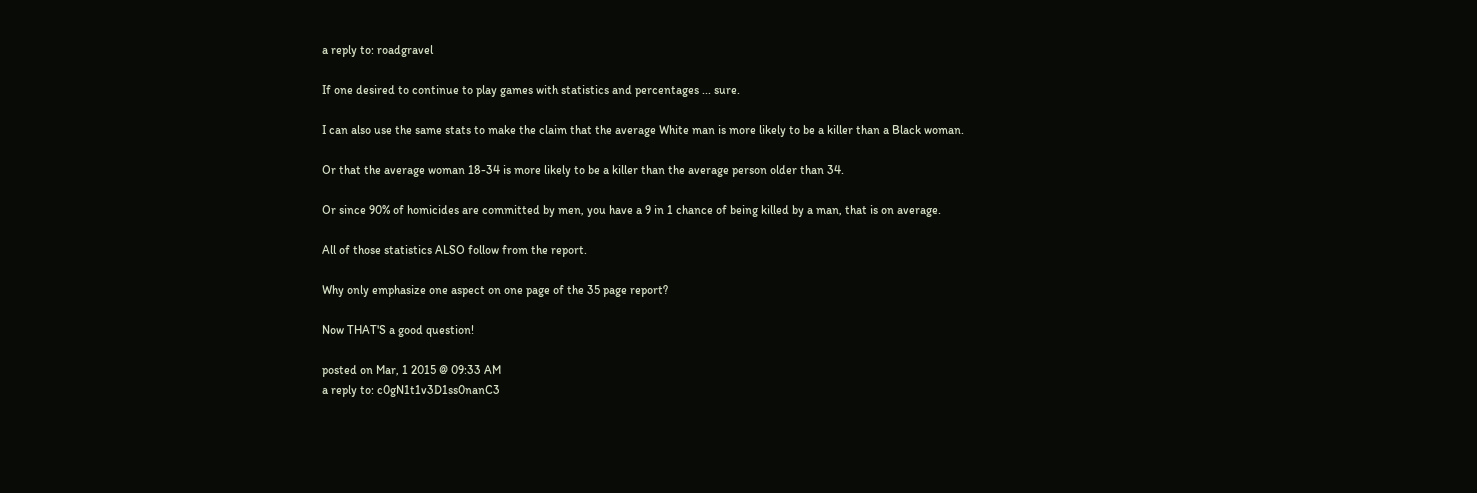a reply to: roadgravel

If one desired to continue to play games with statistics and percentages ... sure.

I can also use the same stats to make the claim that the average White man is more likely to be a killer than a Black woman.

Or that the average woman 18-34 is more likely to be a killer than the average person older than 34.

Or since 90% of homicides are committed by men, you have a 9 in 1 chance of being killed by a man, that is on average.

All of those statistics ALSO follow from the report.

Why only emphasize one aspect on one page of the 35 page report?

Now THAT'S a good question!

posted on Mar, 1 2015 @ 09:33 AM
a reply to: c0gN1t1v3D1ss0nanC3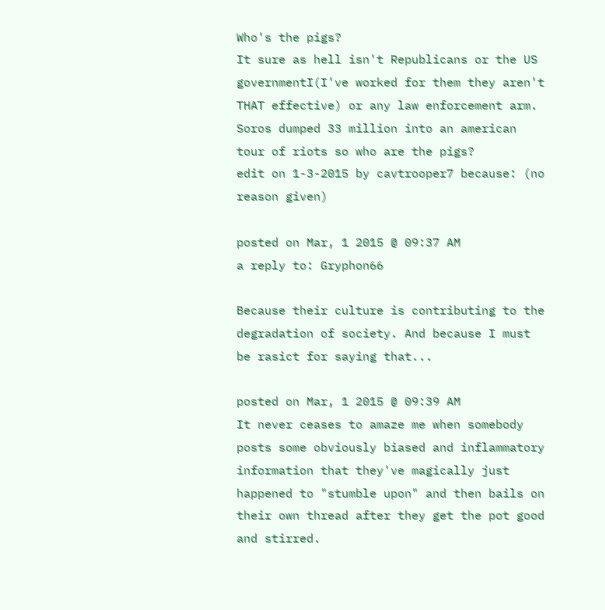Who's the pigs?
It sure as hell isn't Republicans or the US governmentI(I've worked for them they aren't THAT effective) or any law enforcement arm.
Soros dumped 33 million into an american tour of riots so who are the pigs?
edit on 1-3-2015 by cavtrooper7 because: (no reason given)

posted on Mar, 1 2015 @ 09:37 AM
a reply to: Gryphon66

Because their culture is contributing to the degradation of society. And because I must be rasict for saying that...

posted on Mar, 1 2015 @ 09:39 AM
It never ceases to amaze me when somebody posts some obviously biased and inflammatory information that they've magically just happened to "stumble upon" and then bails on their own thread after they get the pot good and stirred.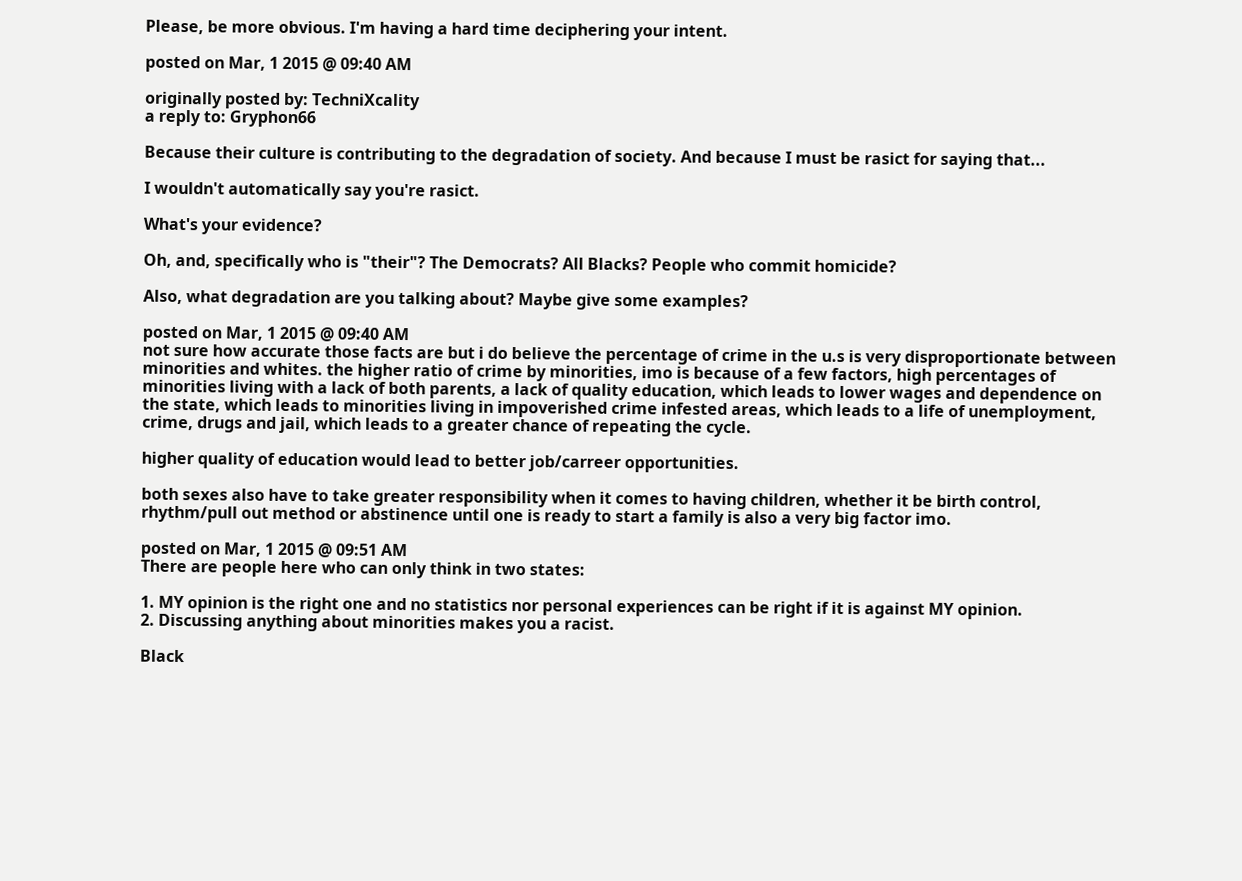Please, be more obvious. I'm having a hard time deciphering your intent.

posted on Mar, 1 2015 @ 09:40 AM

originally posted by: TechniXcality
a reply to: Gryphon66

Because their culture is contributing to the degradation of society. And because I must be rasict for saying that...

I wouldn't automatically say you're rasict.

What's your evidence?

Oh, and, specifically who is "their"? The Democrats? All Blacks? People who commit homicide?

Also, what degradation are you talking about? Maybe give some examples?

posted on Mar, 1 2015 @ 09:40 AM
not sure how accurate those facts are but i do believe the percentage of crime in the u.s is very disproportionate between minorities and whites. the higher ratio of crime by minorities, imo is because of a few factors, high percentages of minorities living with a lack of both parents, a lack of quality education, which leads to lower wages and dependence on the state, which leads to minorities living in impoverished crime infested areas, which leads to a life of unemployment, crime, drugs and jail, which leads to a greater chance of repeating the cycle.

higher quality of education would lead to better job/carreer opportunities.

both sexes also have to take greater responsibility when it comes to having children, whether it be birth control, rhythm/pull out method or abstinence until one is ready to start a family is also a very big factor imo.

posted on Mar, 1 2015 @ 09:51 AM
There are people here who can only think in two states:

1. MY opinion is the right one and no statistics nor personal experiences can be right if it is against MY opinion.
2. Discussing anything about minorities makes you a racist.

Black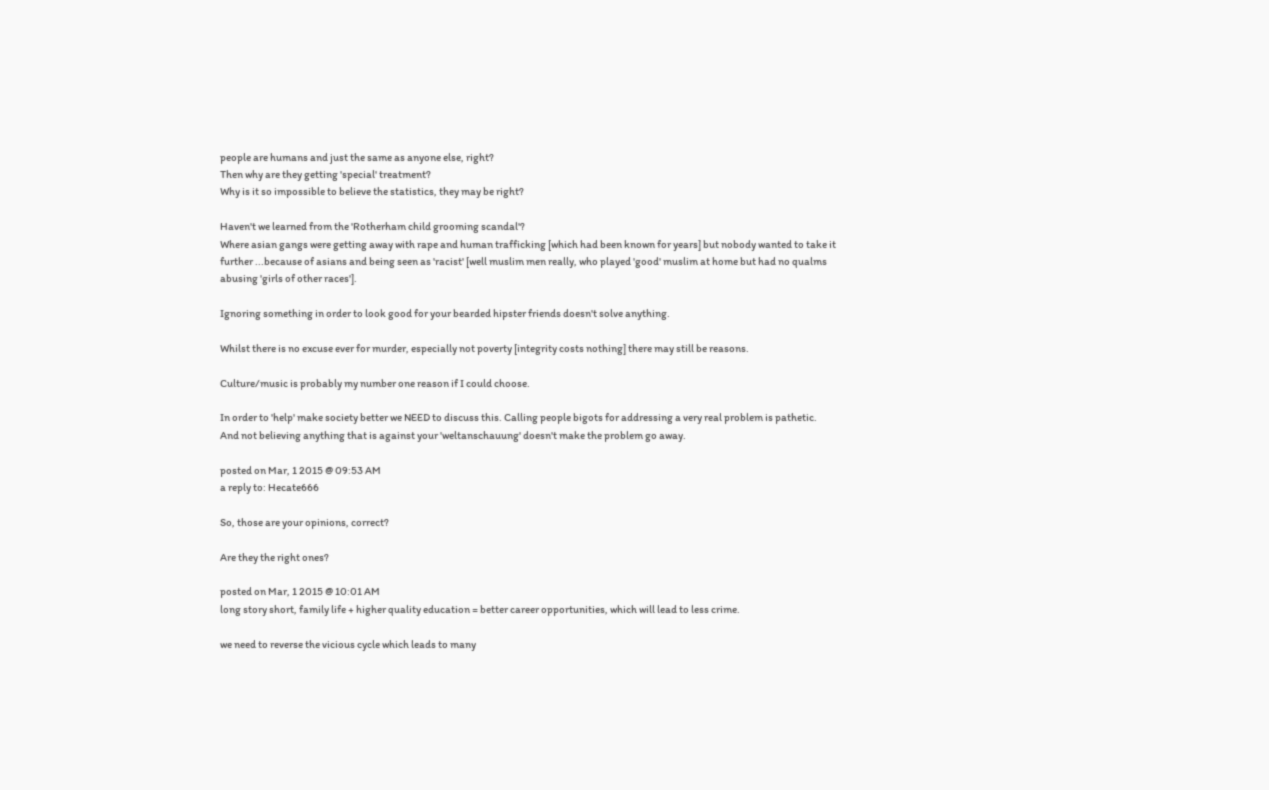people are humans and just the same as anyone else, right?
Then why are they getting 'special' treatment?
Why is it so impossible to believe the statistics, they may be right?

Haven't we learned from the 'Rotherham child grooming scandal'?
Where asian gangs were getting away with rape and human trafficking [which had been known for years] but nobody wanted to take it further ...because of asians and being seen as 'racist' [well muslim men really, who played 'good' muslim at home but had no qualms abusing 'girls of other races'].

Ignoring something in order to look good for your bearded hipster friends doesn't solve anything.

Whilst there is no excuse ever for murder, especially not poverty [integrity costs nothing] there may still be reasons.

Culture/music is probably my number one reason if I could choose.

In order to 'help' make society better we NEED to discuss this. Calling people bigots for addressing a very real problem is pathetic. And not believing anything that is against your 'weltanschauung' doesn't make the problem go away.

posted on Mar, 1 2015 @ 09:53 AM
a reply to: Hecate666

So, those are your opinions, correct?

Are they the right ones?

posted on Mar, 1 2015 @ 10:01 AM
long story short, family life + higher quality education = better career opportunities, which will lead to less crime.

we need to reverse the vicious cycle which leads to many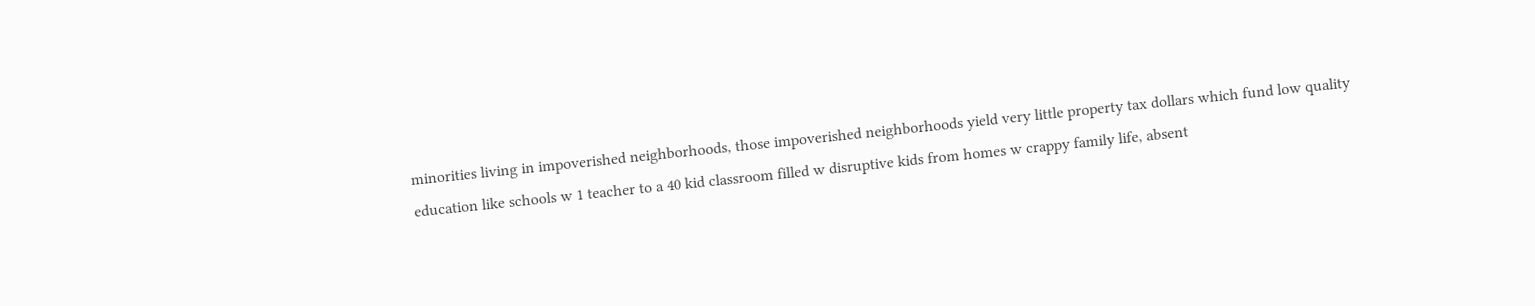minorities living in impoverished neighborhoods, those impoverished neighborhoods yield very little property tax dollars which fund low quality education like schools w 1 teacher to a 40 kid classroom filled w disruptive kids from homes w crappy family life, absent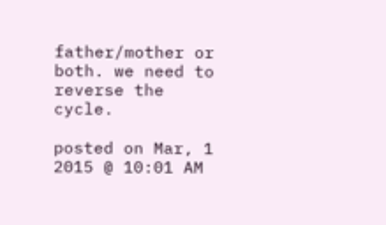father/mother or both. we need to reverse the cycle.

posted on Mar, 1 2015 @ 10:01 AM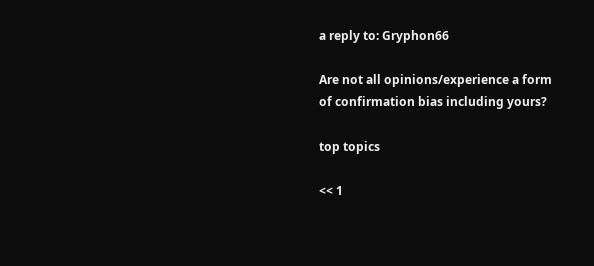a reply to: Gryphon66

Are not all opinions/experience a form of confirmation bias including yours?

top topics

<< 1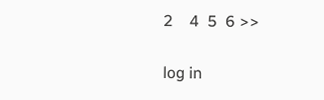2    4  5  6 >>

log in